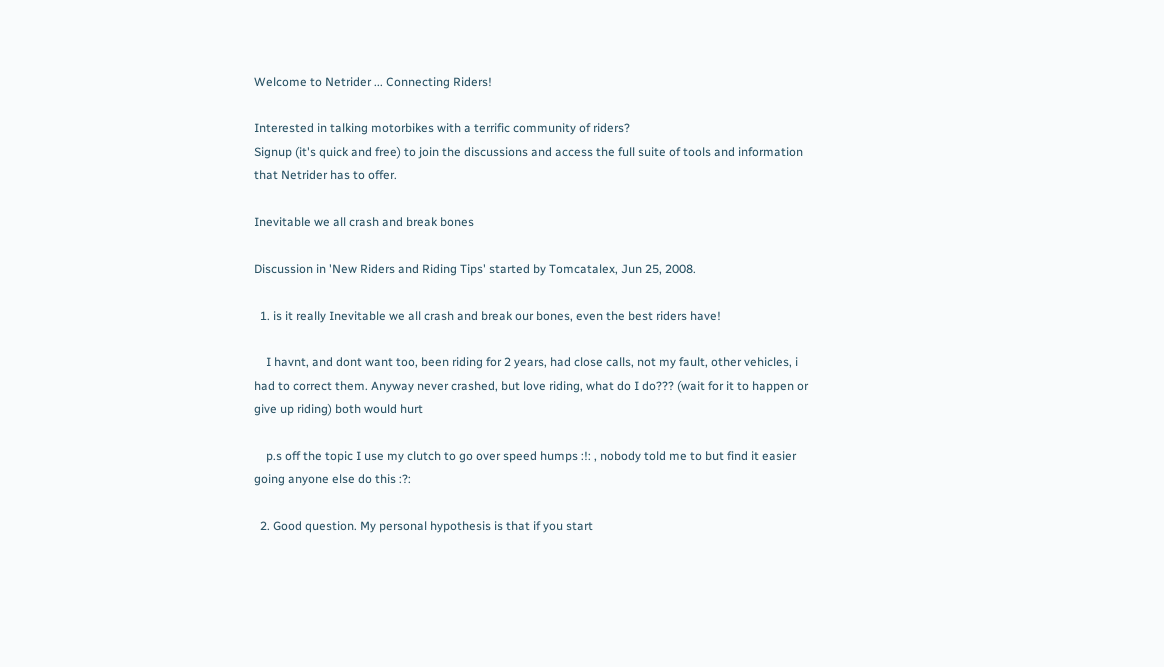Welcome to Netrider ... Connecting Riders!

Interested in talking motorbikes with a terrific community of riders?
Signup (it's quick and free) to join the discussions and access the full suite of tools and information that Netrider has to offer.

Inevitable we all crash and break bones

Discussion in 'New Riders and Riding Tips' started by Tomcatalex, Jun 25, 2008.

  1. is it really Inevitable we all crash and break our bones, even the best riders have!

    I havnt, and dont want too, been riding for 2 years, had close calls, not my fault, other vehicles, i had to correct them. Anyway never crashed, but love riding, what do I do??? (wait for it to happen or give up riding) both would hurt

    p.s off the topic I use my clutch to go over speed humps :!: , nobody told me to but find it easier going anyone else do this :?:

  2. Good question. My personal hypothesis is that if you start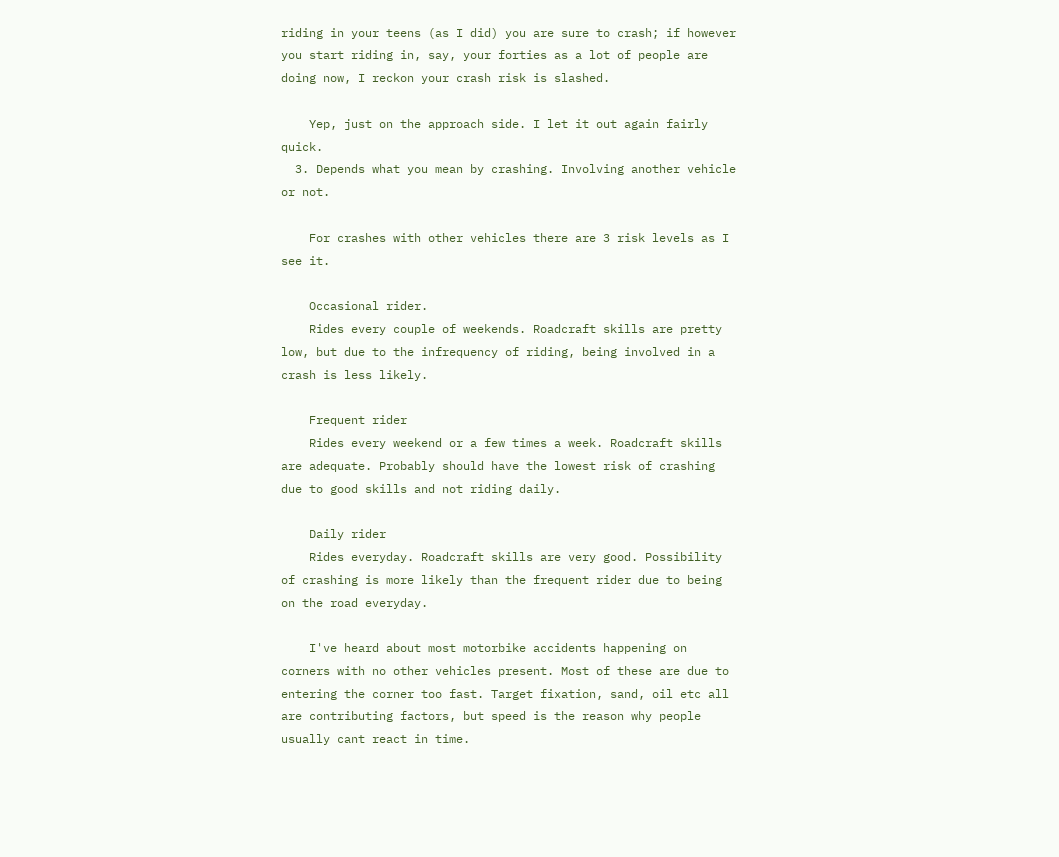riding in your teens (as I did) you are sure to crash; if however you start riding in, say, your forties as a lot of people are doing now, I reckon your crash risk is slashed.

    Yep, just on the approach side. I let it out again fairly quick.
  3. Depends what you mean by crashing. Involving another vehicle or not.

    For crashes with other vehicles there are 3 risk levels as I see it.

    Occasional rider.
    Rides every couple of weekends. Roadcraft skills are pretty low, but due to the infrequency of riding, being involved in a crash is less likely.

    Frequent rider
    Rides every weekend or a few times a week. Roadcraft skills are adequate. Probably should have the lowest risk of crashing due to good skills and not riding daily.

    Daily rider
    Rides everyday. Roadcraft skills are very good. Possibility of crashing is more likely than the frequent rider due to being on the road everyday.

    I've heard about most motorbike accidents happening on corners with no other vehicles present. Most of these are due to entering the corner too fast. Target fixation, sand, oil etc all are contributing factors, but speed is the reason why people usually cant react in time.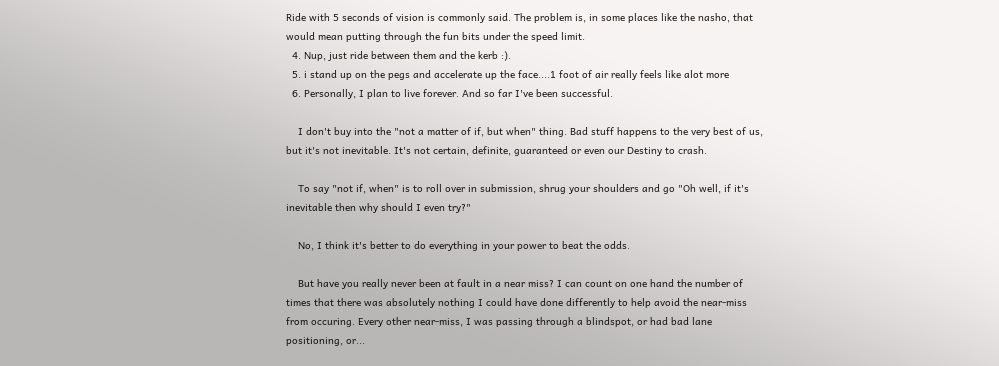Ride with 5 seconds of vision is commonly said. The problem is, in some places like the nasho, that would mean putting through the fun bits under the speed limit.
  4. Nup, just ride between them and the kerb :).
  5. i stand up on the pegs and accelerate up the face....1 foot of air really feels like alot more
  6. Personally, I plan to live forever. And so far I've been successful.

    I don't buy into the "not a matter of if, but when" thing. Bad stuff happens to the very best of us, but it's not inevitable. It's not certain, definite, guaranteed or even our Destiny to crash.

    To say "not if, when" is to roll over in submission, shrug your shoulders and go "Oh well, if it's inevitable then why should I even try?"

    No, I think it's better to do everything in your power to beat the odds.

    But have you really never been at fault in a near miss? I can count on one hand the number of times that there was absolutely nothing I could have done differently to help avoid the near-miss from occuring. Every other near-miss, I was passing through a blindspot, or had bad lane positioning, or...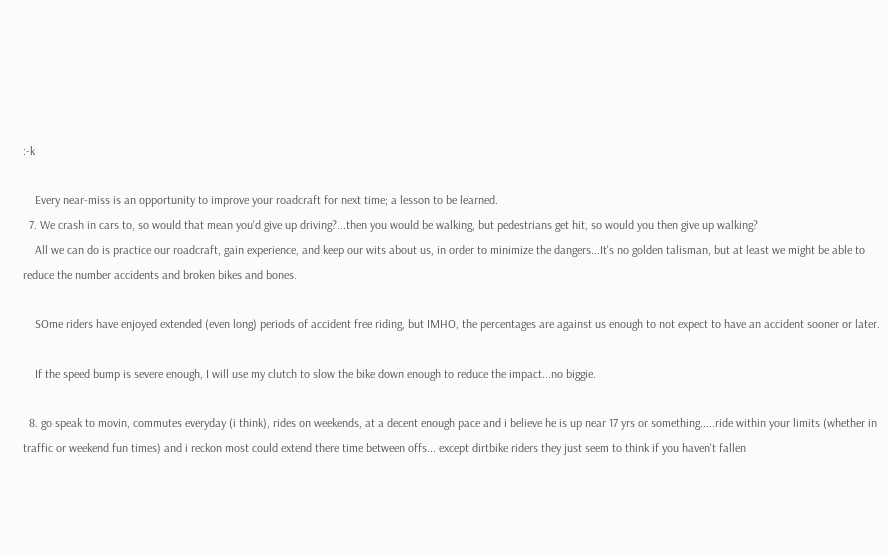:-k

    Every near-miss is an opportunity to improve your roadcraft for next time; a lesson to be learned.
  7. We crash in cars to, so would that mean you'd give up driving?...then you would be walking, but pedestrians get hit, so would you then give up walking?
    All we can do is practice our roadcraft, gain experience, and keep our wits about us, in order to minimize the dangers...It's no golden talisman, but at least we might be able to reduce the number accidents and broken bikes and bones.

    SOme riders have enjoyed extended (even long) periods of accident free riding, but IMHO, the percentages are against us enough to not expect to have an accident sooner or later.

    If the speed bump is severe enough, I will use my clutch to slow the bike down enough to reduce the impact...no biggie.

  8. go speak to movin, commutes everyday (i think), rides on weekends, at a decent enough pace and i believe he is up near 17 yrs or something.....ride within your limits (whether in traffic or weekend fun times) and i reckon most could extend there time between offs... except dirtbike riders they just seem to think if you haven't fallen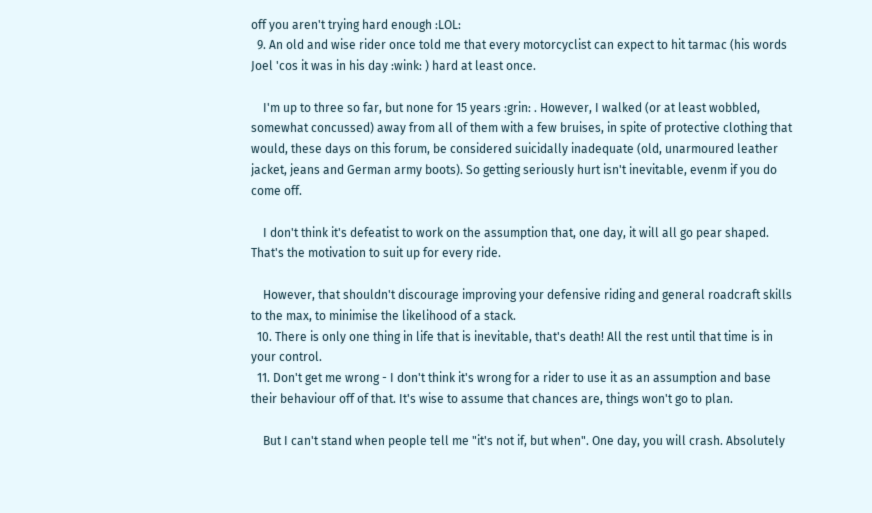off you aren't trying hard enough :LOL:
  9. An old and wise rider once told me that every motorcyclist can expect to hit tarmac (his words Joel 'cos it was in his day :wink: ) hard at least once.

    I'm up to three so far, but none for 15 years :grin: . However, I walked (or at least wobbled, somewhat concussed) away from all of them with a few bruises, in spite of protective clothing that would, these days on this forum, be considered suicidally inadequate (old, unarmoured leather jacket, jeans and German army boots). So getting seriously hurt isn't inevitable, evenm if you do come off.

    I don't think it's defeatist to work on the assumption that, one day, it will all go pear shaped. That's the motivation to suit up for every ride.

    However, that shouldn't discourage improving your defensive riding and general roadcraft skills to the max, to minimise the likelihood of a stack.
  10. There is only one thing in life that is inevitable, that's death! All the rest until that time is in your control.
  11. Don't get me wrong - I don't think it's wrong for a rider to use it as an assumption and base their behaviour off of that. It's wise to assume that chances are, things won't go to plan.

    But I can't stand when people tell me "it's not if, but when". One day, you will crash. Absolutely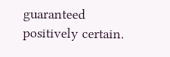guaranteed positively certain.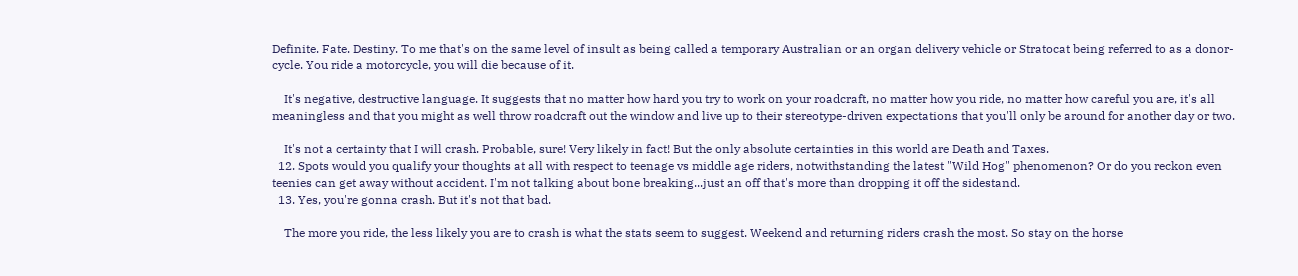Definite. Fate. Destiny. To me that's on the same level of insult as being called a temporary Australian or an organ delivery vehicle or Stratocat being referred to as a donor-cycle. You ride a motorcycle, you will die because of it.

    It's negative, destructive language. It suggests that no matter how hard you try to work on your roadcraft, no matter how you ride, no matter how careful you are, it's all meaningless and that you might as well throw roadcraft out the window and live up to their stereotype-driven expectations that you'll only be around for another day or two.

    It's not a certainty that I will crash. Probable, sure! Very likely in fact! But the only absolute certainties in this world are Death and Taxes.
  12. Spots would you qualify your thoughts at all with respect to teenage vs middle age riders, notwithstanding the latest "Wild Hog" phenomenon? Or do you reckon even teenies can get away without accident. I'm not talking about bone breaking...just an off that's more than dropping it off the sidestand.
  13. Yes, you're gonna crash. But it's not that bad.

    The more you ride, the less likely you are to crash is what the stats seem to suggest. Weekend and returning riders crash the most. So stay on the horse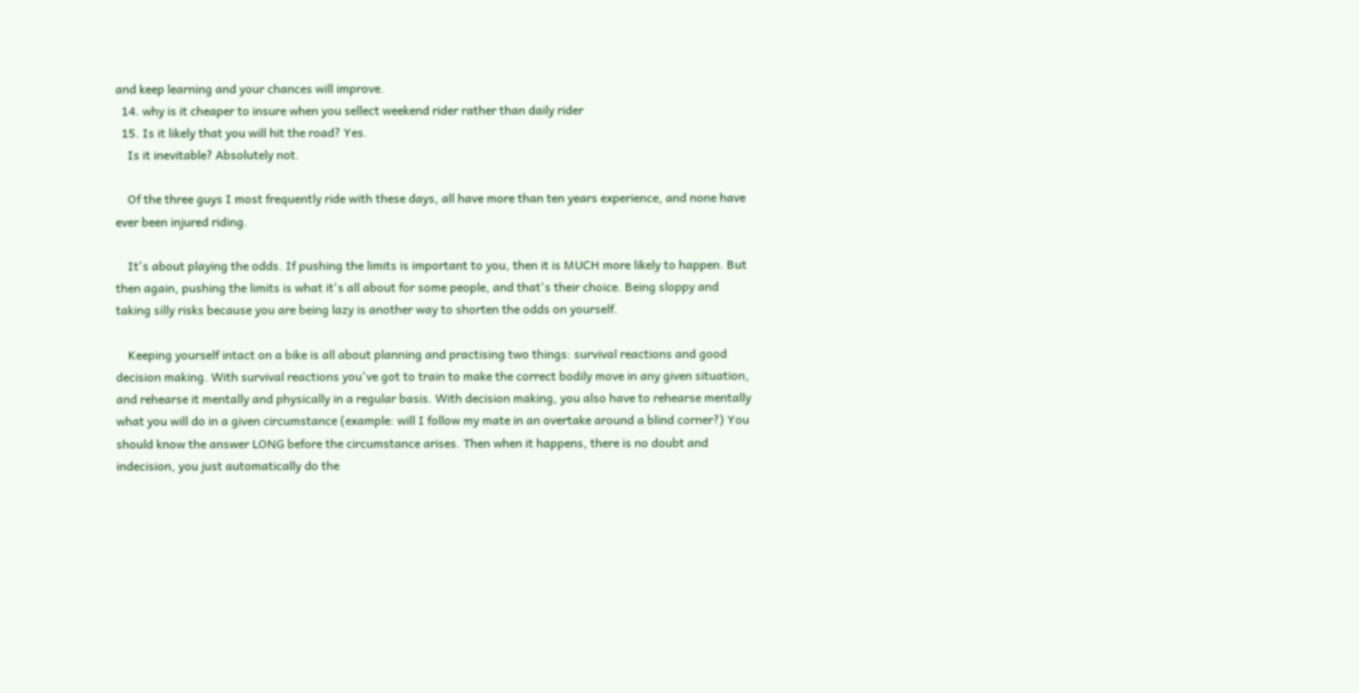and keep learning and your chances will improve.
  14. why is it cheaper to insure when you sellect weekend rider rather than daily rider
  15. Is it likely that you will hit the road? Yes.
    Is it inevitable? Absolutely not.

    Of the three guys I most frequently ride with these days, all have more than ten years experience, and none have ever been injured riding.

    It's about playing the odds. If pushing the limits is important to you, then it is MUCH more likely to happen. But then again, pushing the limits is what it's all about for some people, and that's their choice. Being sloppy and taking silly risks because you are being lazy is another way to shorten the odds on yourself.

    Keeping yourself intact on a bike is all about planning and practising two things: survival reactions and good decision making. With survival reactions you've got to train to make the correct bodily move in any given situation, and rehearse it mentally and physically in a regular basis. With decision making, you also have to rehearse mentally what you will do in a given circumstance (example: will I follow my mate in an overtake around a blind corner?) You should know the answer LONG before the circumstance arises. Then when it happens, there is no doubt and indecision, you just automatically do the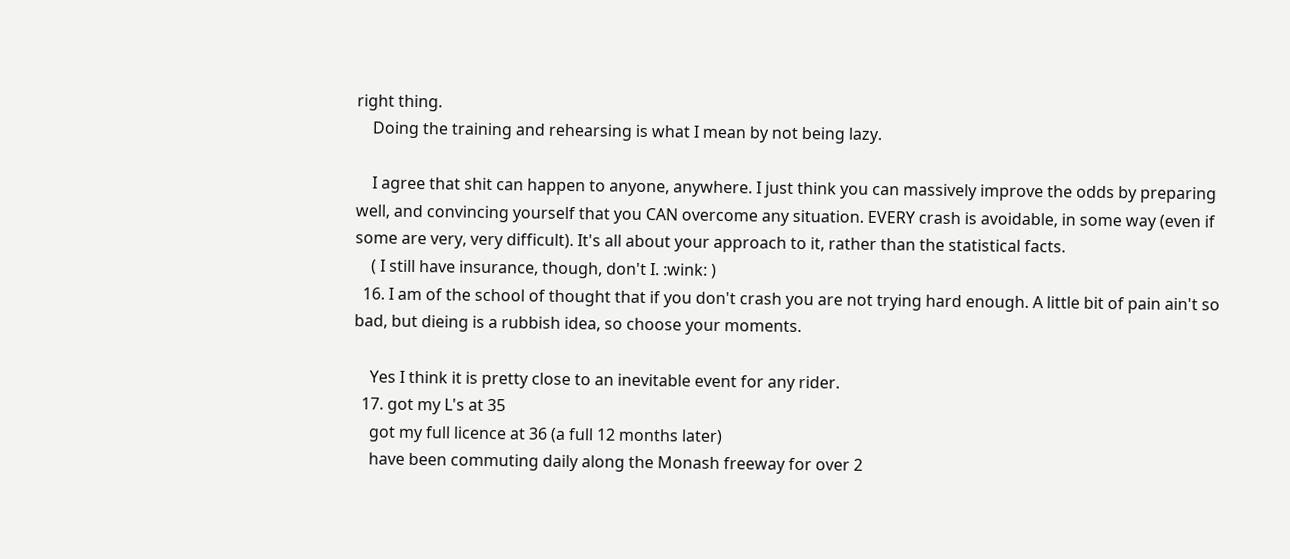right thing.
    Doing the training and rehearsing is what I mean by not being lazy.

    I agree that shit can happen to anyone, anywhere. I just think you can massively improve the odds by preparing well, and convincing yourself that you CAN overcome any situation. EVERY crash is avoidable, in some way (even if some are very, very difficult). It's all about your approach to it, rather than the statistical facts.
    ( I still have insurance, though, don't I. :wink: )
  16. I am of the school of thought that if you don't crash you are not trying hard enough. A little bit of pain ain't so bad, but dieing is a rubbish idea, so choose your moments.

    Yes I think it is pretty close to an inevitable event for any rider.
  17. got my L's at 35
    got my full licence at 36 (a full 12 months later)
    have been commuting daily along the Monash freeway for over 2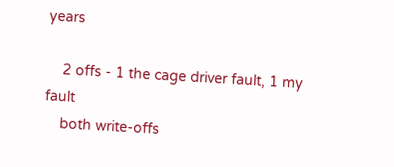years

    2 offs - 1 the cage driver fault, 1 my fault
    both write-offs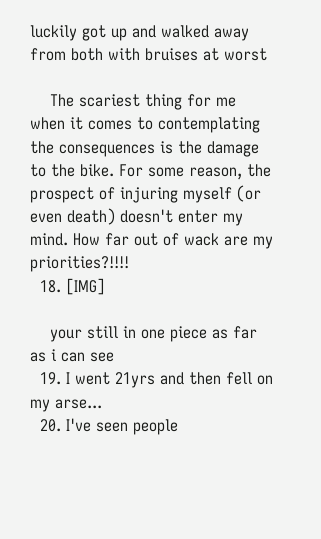luckily got up and walked away from both with bruises at worst

    The scariest thing for me when it comes to contemplating the consequences is the damage to the bike. For some reason, the prospect of injuring myself (or even death) doesn't enter my mind. How far out of wack are my priorities?!!!!
  18. [IMG]

    your still in one piece as far as i can see
  19. I went 21yrs and then fell on my arse...
  20. I've seen people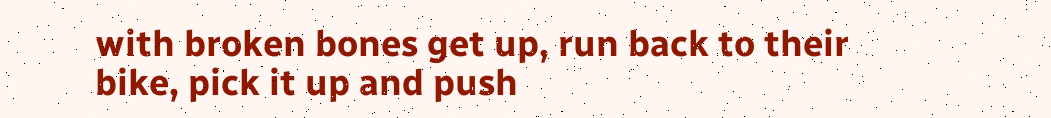with broken bones get up, run back to their bike, pick it up and push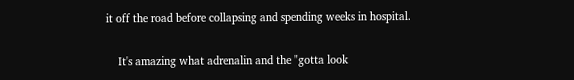it off the road before collapsing and spending weeks in hospital.

    It's amazing what adrenalin and the "gotta look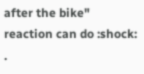after the bike" reaction can do :shock: .